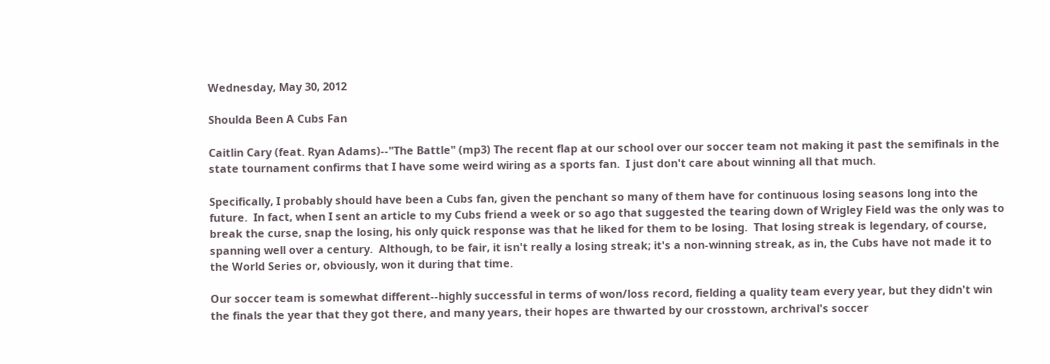Wednesday, May 30, 2012

Shoulda Been A Cubs Fan

Caitlin Cary (feat. Ryan Adams)--"The Battle" (mp3) The recent flap at our school over our soccer team not making it past the semifinals in the state tournament confirms that I have some weird wiring as a sports fan.  I just don't care about winning all that much.

Specifically, I probably should have been a Cubs fan, given the penchant so many of them have for continuous losing seasons long into the future.  In fact, when I sent an article to my Cubs friend a week or so ago that suggested the tearing down of Wrigley Field was the only was to break the curse, snap the losing, his only quick response was that he liked for them to be losing.  That losing streak is legendary, of course, spanning well over a century.  Although, to be fair, it isn't really a losing streak; it's a non-winning streak, as in, the Cubs have not made it to the World Series or, obviously, won it during that time.

Our soccer team is somewhat different--highly successful in terms of won/loss record, fielding a quality team every year, but they didn't win the finals the year that they got there, and many years, their hopes are thwarted by our crosstown, archrival's soccer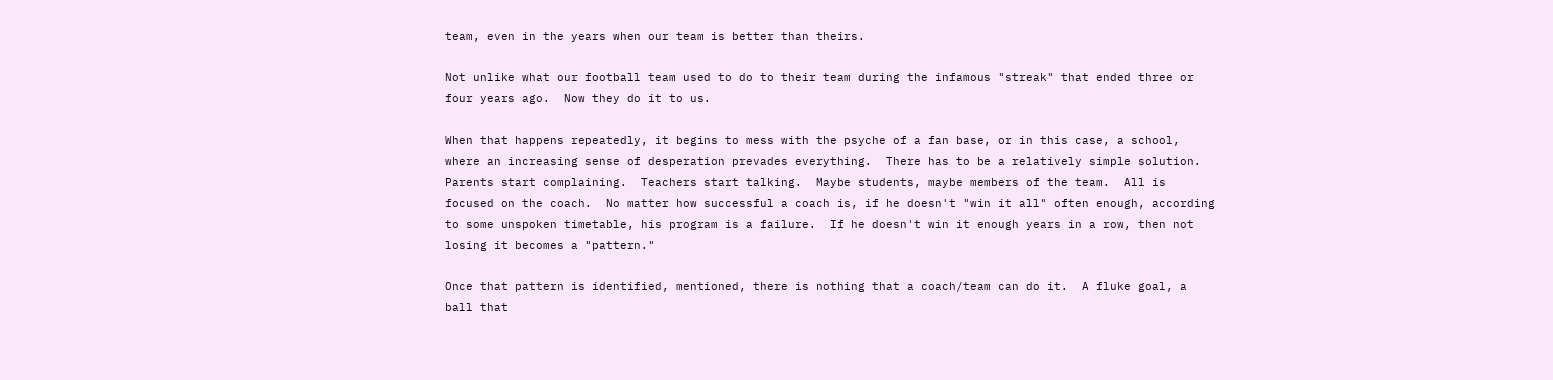team, even in the years when our team is better than theirs.

Not unlike what our football team used to do to their team during the infamous "streak" that ended three or four years ago.  Now they do it to us.

When that happens repeatedly, it begins to mess with the psyche of a fan base, or in this case, a school, where an increasing sense of desperation prevades everything.  There has to be a relatively simple solution.  Parents start complaining.  Teachers start talking.  Maybe students, maybe members of the team.  All is focused on the coach.  No matter how successful a coach is, if he doesn't "win it all" often enough, according to some unspoken timetable, his program is a failure.  If he doesn't win it enough years in a row, then not losing it becomes a "pattern."

Once that pattern is identified, mentioned, there is nothing that a coach/team can do it.  A fluke goal, a ball that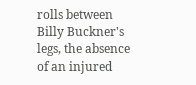rolls between Billy Buckner's legs, the absence of an injured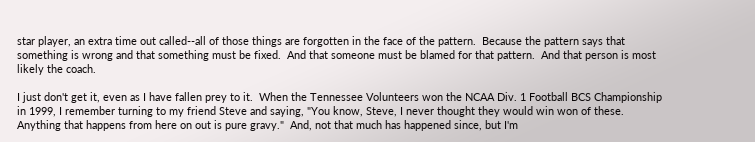star player, an extra time out called--all of those things are forgotten in the face of the pattern.  Because the pattern says that something is wrong and that something must be fixed.  And that someone must be blamed for that pattern.  And that person is most likely the coach.

I just don't get it, even as I have fallen prey to it.  When the Tennessee Volunteers won the NCAA Div. 1 Football BCS Championship in 1999, I remember turning to my friend Steve and saying, "You know, Steve, I never thought they would win won of these.  Anything that happens from here on out is pure gravy."  And, not that much has happened since, but I'm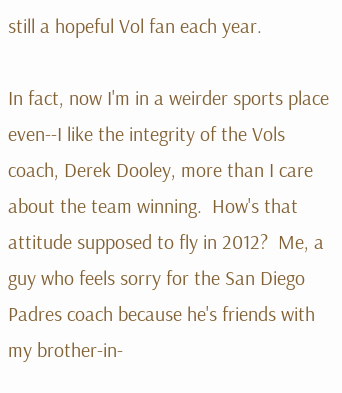still a hopeful Vol fan each year.

In fact, now I'm in a weirder sports place even--I like the integrity of the Vols coach, Derek Dooley, more than I care about the team winning.  How's that attitude supposed to fly in 2012?  Me, a guy who feels sorry for the San Diego Padres coach because he's friends with my brother-in-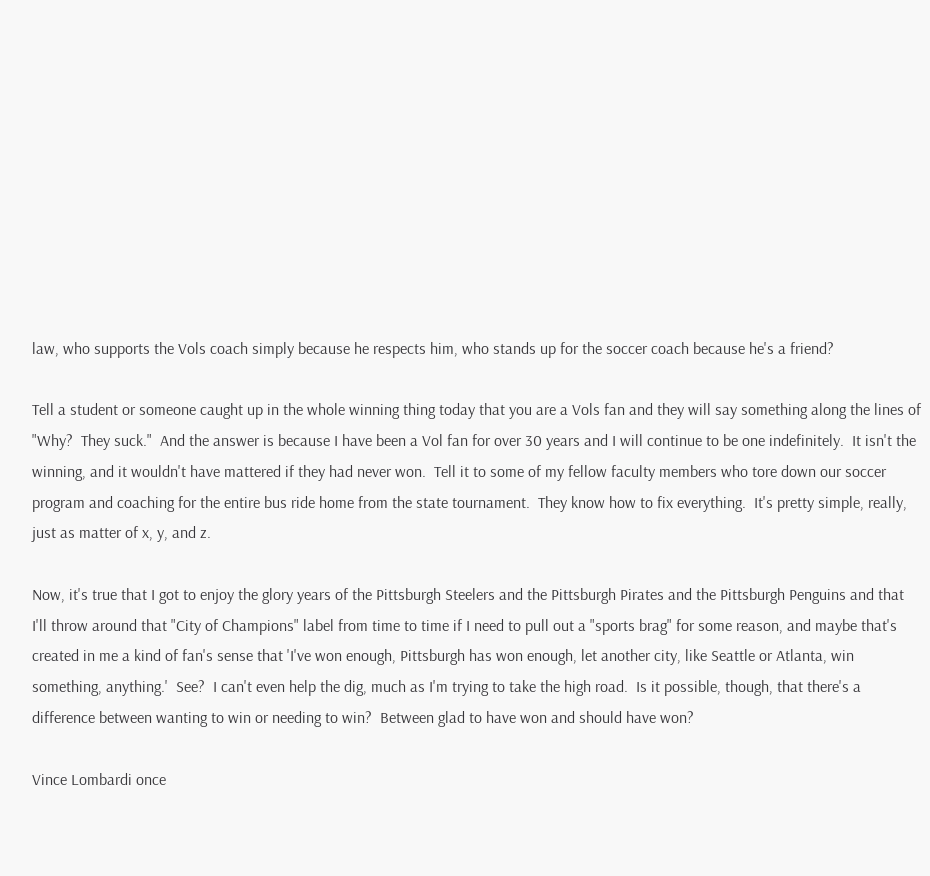law, who supports the Vols coach simply because he respects him, who stands up for the soccer coach because he's a friend?

Tell a student or someone caught up in the whole winning thing today that you are a Vols fan and they will say something along the lines of "Why?  They suck."  And the answer is because I have been a Vol fan for over 30 years and I will continue to be one indefinitely.  It isn't the winning, and it wouldn't have mattered if they had never won.  Tell it to some of my fellow faculty members who tore down our soccer program and coaching for the entire bus ride home from the state tournament.  They know how to fix everything.  It's pretty simple, really, just as matter of x, y, and z.

Now, it's true that I got to enjoy the glory years of the Pittsburgh Steelers and the Pittsburgh Pirates and the Pittsburgh Penguins and that I'll throw around that "City of Champions" label from time to time if I need to pull out a "sports brag" for some reason, and maybe that's created in me a kind of fan's sense that 'I've won enough, Pittsburgh has won enough, let another city, like Seattle or Atlanta, win something, anything.'  See?  I can't even help the dig, much as I'm trying to take the high road.  Is it possible, though, that there's a difference between wanting to win or needing to win?  Between glad to have won and should have won?

Vince Lombardi once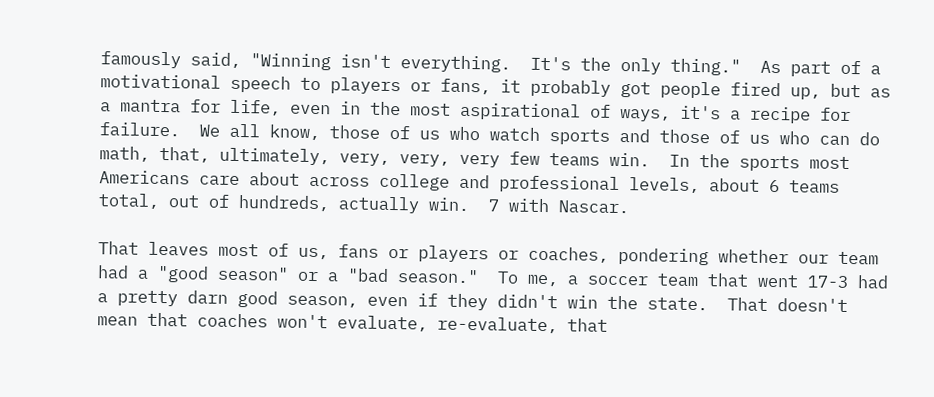famously said, "Winning isn't everything.  It's the only thing."  As part of a motivational speech to players or fans, it probably got people fired up, but as a mantra for life, even in the most aspirational of ways, it's a recipe for failure.  We all know, those of us who watch sports and those of us who can do math, that, ultimately, very, very, very few teams win.  In the sports most Americans care about across college and professional levels, about 6 teams total, out of hundreds, actually win.  7 with Nascar.

That leaves most of us, fans or players or coaches, pondering whether our team had a "good season" or a "bad season."  To me, a soccer team that went 17-3 had a pretty darn good season, even if they didn't win the state.  That doesn't mean that coaches won't evaluate, re-evaluate, that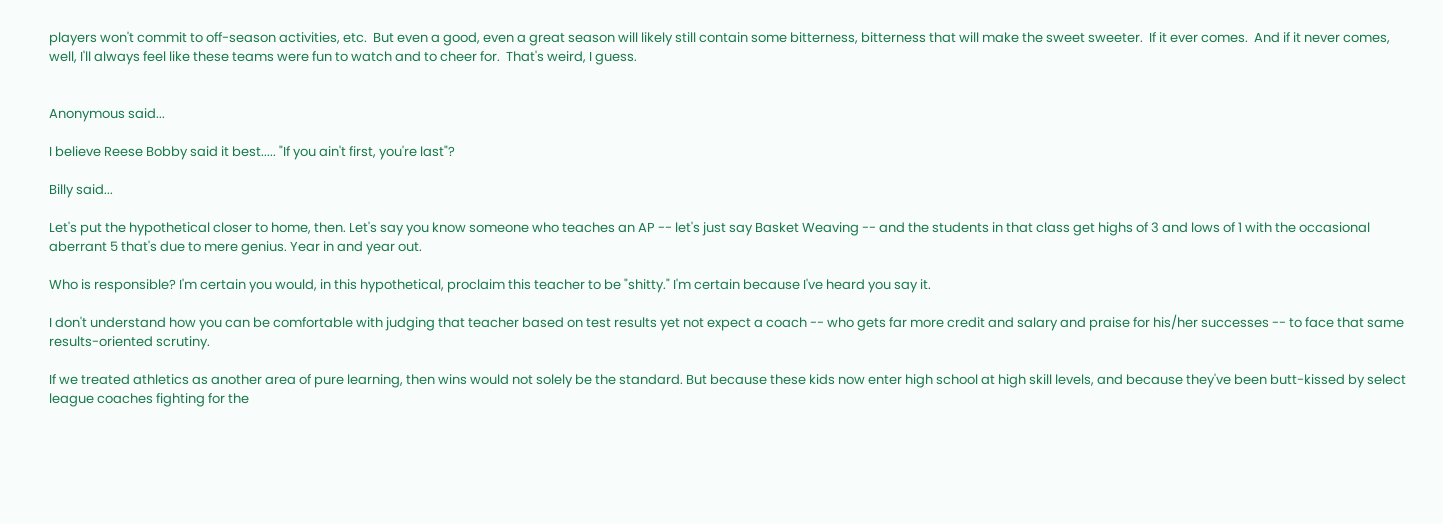players won't commit to off-season activities, etc.  But even a good, even a great season will likely still contain some bitterness, bitterness that will make the sweet sweeter.  If it ever comes.  And if it never comes, well, I'll always feel like these teams were fun to watch and to cheer for.  That's weird, I guess.


Anonymous said...

I believe Reese Bobby said it best..... "If you ain't first, you're last"?

Billy said...

Let's put the hypothetical closer to home, then. Let's say you know someone who teaches an AP -- let's just say Basket Weaving -- and the students in that class get highs of 3 and lows of 1 with the occasional aberrant 5 that's due to mere genius. Year in and year out.

Who is responsible? I'm certain you would, in this hypothetical, proclaim this teacher to be "shitty." I'm certain because I've heard you say it.

I don't understand how you can be comfortable with judging that teacher based on test results yet not expect a coach -- who gets far more credit and salary and praise for his/her successes -- to face that same results-oriented scrutiny.

If we treated athletics as another area of pure learning, then wins would not solely be the standard. But because these kids now enter high school at high skill levels, and because they've been butt-kissed by select league coaches fighting for the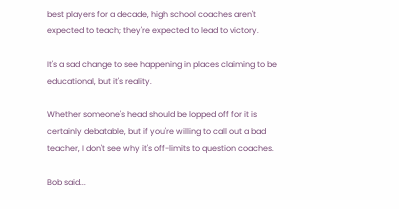best players for a decade, high school coaches aren't expected to teach; they're expected to lead to victory.

It's a sad change to see happening in places claiming to be educational, but it's reality.

Whether someone's head should be lopped off for it is certainly debatable, but if you're willing to call out a bad teacher, I don't see why it's off-limits to question coaches.

Bob said...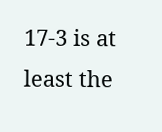17-3 is at least the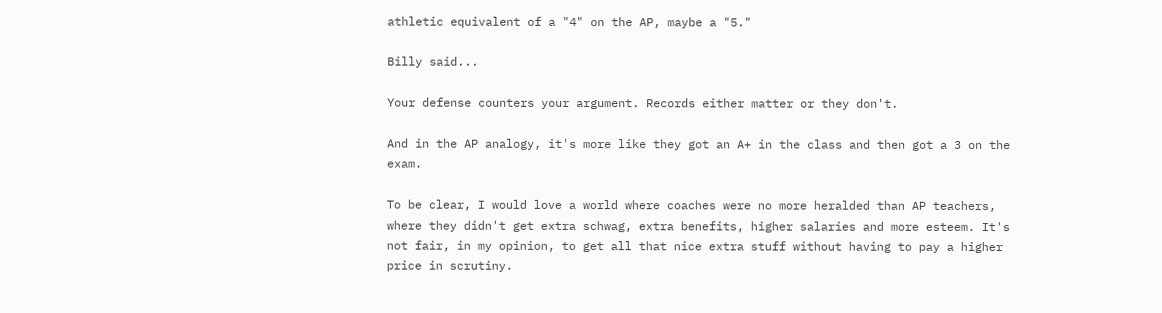athletic equivalent of a "4" on the AP, maybe a "5."

Billy said...

Your defense counters your argument. Records either matter or they don't.

And in the AP analogy, it's more like they got an A+ in the class and then got a 3 on the exam.

To be clear, I would love a world where coaches were no more heralded than AP teachers, where they didn't get extra schwag, extra benefits, higher salaries and more esteem. It's not fair, in my opinion, to get all that nice extra stuff without having to pay a higher price in scrutiny.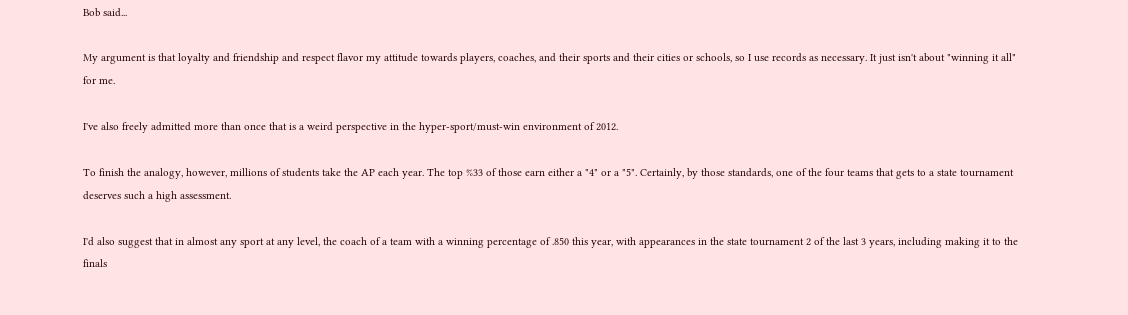Bob said...

My argument is that loyalty and friendship and respect flavor my attitude towards players, coaches, and their sports and their cities or schools, so I use records as necessary. It just isn't about "winning it all" for me.

I've also freely admitted more than once that is a weird perspective in the hyper-sport/must-win environment of 2012.

To finish the analogy, however, millions of students take the AP each year. The top %33 of those earn either a "4" or a "5". Certainly, by those standards, one of the four teams that gets to a state tournament deserves such a high assessment.

I'd also suggest that in almost any sport at any level, the coach of a team with a winning percentage of .850 this year, with appearances in the state tournament 2 of the last 3 years, including making it to the finals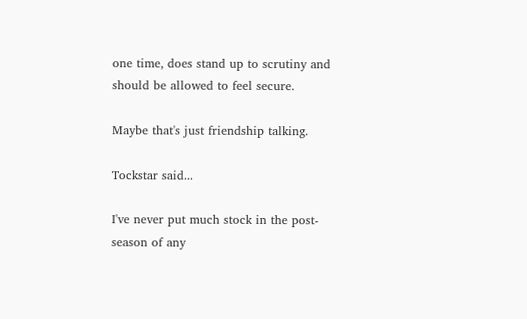one time, does stand up to scrutiny and should be allowed to feel secure.

Maybe that's just friendship talking.

Tockstar said...

I've never put much stock in the post-season of any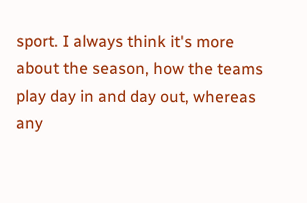sport. I always think it's more about the season, how the teams play day in and day out, whereas any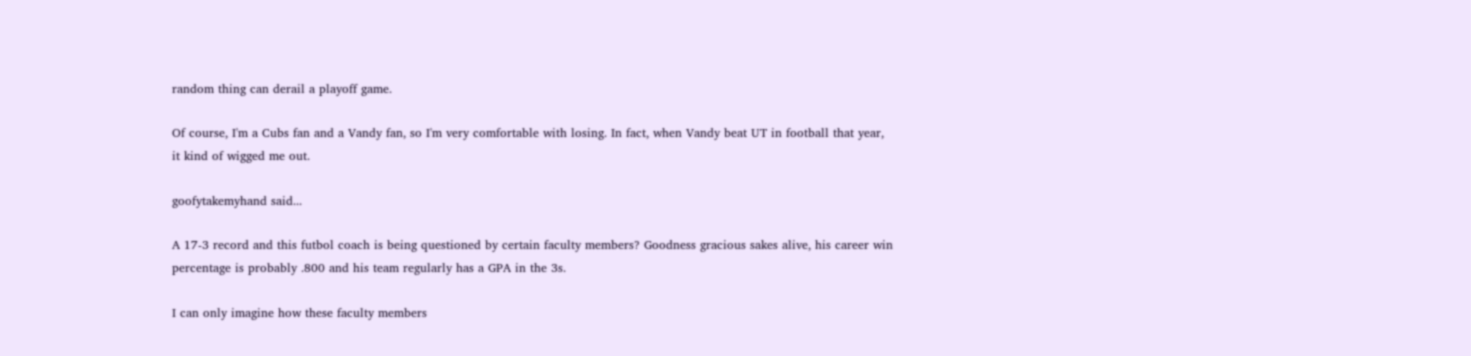random thing can derail a playoff game.

Of course, I'm a Cubs fan and a Vandy fan, so I'm very comfortable with losing. In fact, when Vandy beat UT in football that year, it kind of wigged me out.

goofytakemyhand said...

A 17-3 record and this futbol coach is being questioned by certain faculty members? Goodness gracious sakes alive, his career win percentage is probably .800 and his team regularly has a GPA in the 3s.

I can only imagine how these faculty members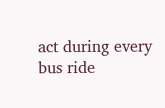act during every bus ride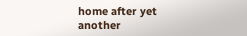home after yet another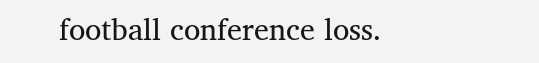football conference loss.